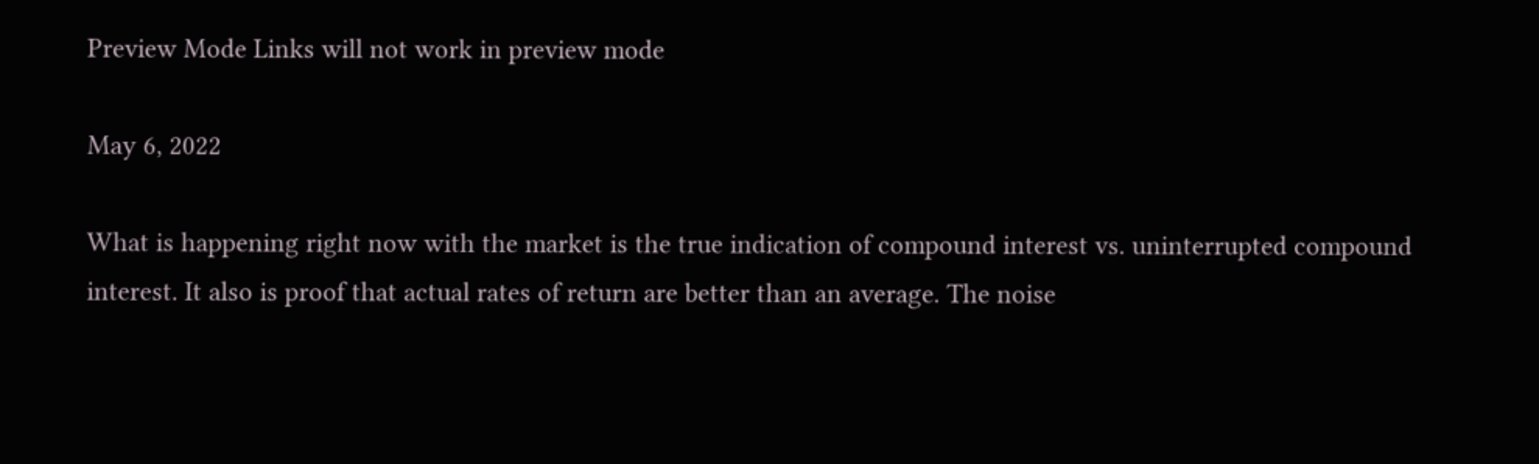Preview Mode Links will not work in preview mode

May 6, 2022

What is happening right now with the market is the true indication of compound interest vs. uninterrupted compound interest. It also is proof that actual rates of return are better than an average. The noise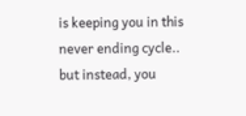is keeping you in this never ending cycle.. but instead, you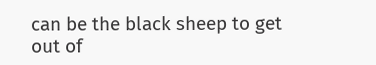can be the black sheep to get out of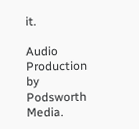it.

Audio Production by Podsworth Media.